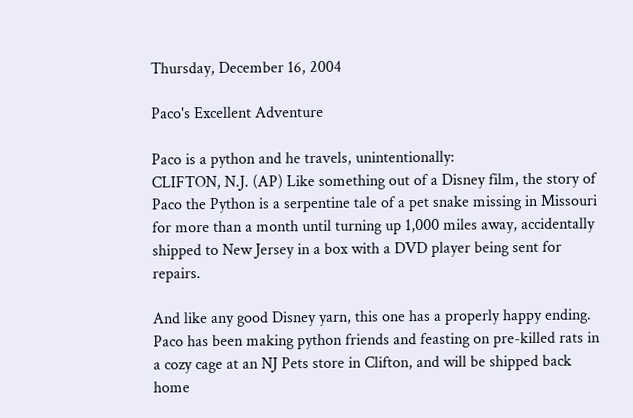Thursday, December 16, 2004

Paco's Excellent Adventure

Paco is a python and he travels, unintentionally:
CLIFTON, N.J. (AP) Like something out of a Disney film, the story of Paco the Python is a serpentine tale of a pet snake missing in Missouri for more than a month until turning up 1,000 miles away, accidentally shipped to New Jersey in a box with a DVD player being sent for repairs.

And like any good Disney yarn, this one has a properly happy ending. Paco has been making python friends and feasting on pre-killed rats in a cozy cage at an NJ Pets store in Clifton, and will be shipped back home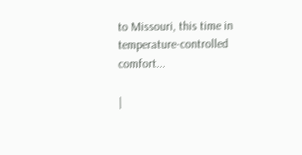to Missouri, this time in temperature-controlled comfort...

|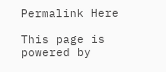Permalink Here

This page is powered by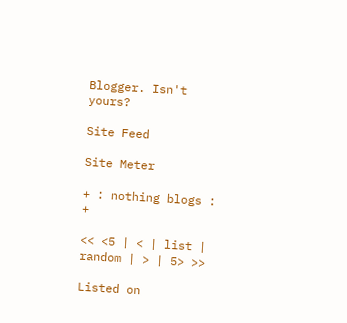Blogger. Isn't yours?

Site Feed

Site Meter

+ : nothing blogs : +

<< <5 | < | list | random | > | 5> >>

Listed on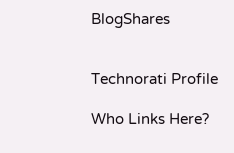BlogShares


Technorati Profile

Who Links Here?